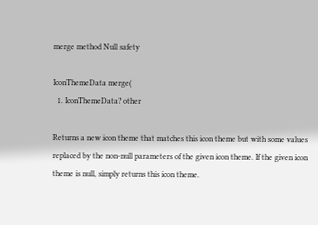merge method Null safety

IconThemeData merge(
  1. IconThemeData? other

Returns a new icon theme that matches this icon theme but with some values replaced by the non-null parameters of the given icon theme. If the given icon theme is null, simply returns this icon theme.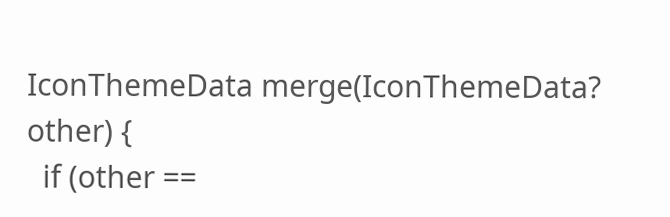IconThemeData merge(IconThemeData? other) {
  if (other ==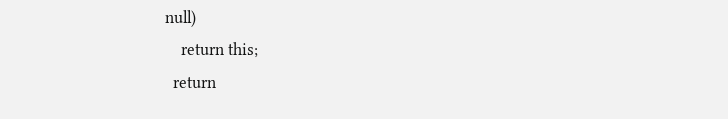null)
    return this;
  return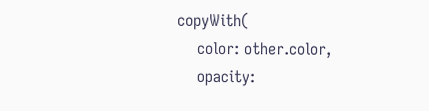copyWith(
    color: other.color,
    opacity: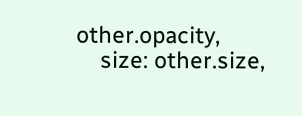other.opacity,
    size: other.size,